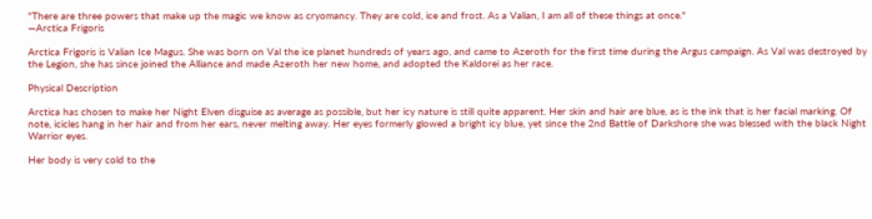"There are three powers that make up the magic we know as cryomancy. They are cold, ice and frost. As a Valian, I am all of these things at once."
—Arctica Frigoris

Arctica Frigoris is Valian Ice Magus. She was born on Val the ice planet hundreds of years ago, and came to Azeroth for the first time during the Argus campaign. As Val was destroyed by the Legion, she has since joined the Alliance and made Azeroth her new home, and adopted the Kaldorei as her race.

Physical Description

Arctica has chosen to make her Night Elven disguise as average as possible, but her icy nature is still quite apparent. Her skin and hair are blue, as is the ink that is her facial marking. Of note, icicles hang in her hair and from her ears, never melting away. Her eyes formerly glowed a bright icy blue, yet since the 2nd Battle of Darkshore she was blessed with the black Night Warrior eyes.

Her body is very cold to the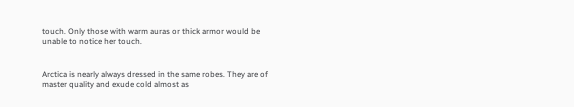touch. Only those with warm auras or thick armor would be unable to notice her touch.


Arctica is nearly always dressed in the same robes. They are of master quality and exude cold almost as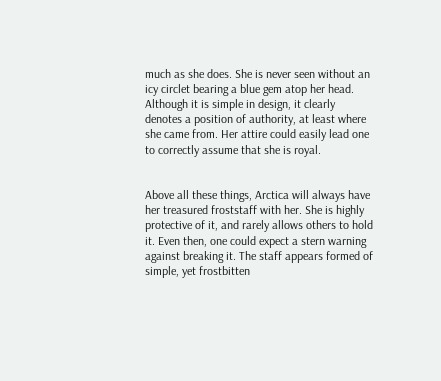much as she does. She is never seen without an icy circlet bearing a blue gem atop her head. Although it is simple in design, it clearly denotes a position of authority, at least where she came from. Her attire could easily lead one to correctly assume that she is royal.


Above all these things, Arctica will always have her treasured froststaff with her. She is highly protective of it, and rarely allows others to hold it. Even then, one could expect a stern warning against breaking it. The staff appears formed of simple, yet frostbitten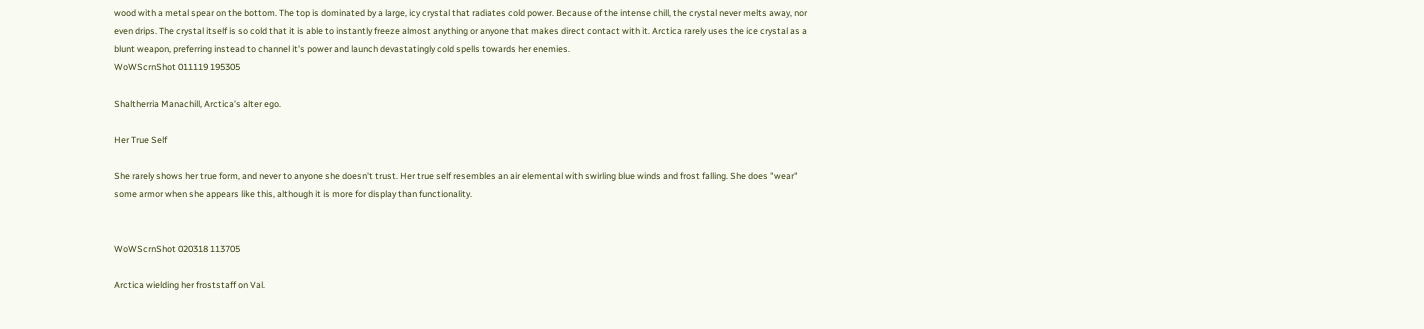wood with a metal spear on the bottom. The top is dominated by a large, icy crystal that radiates cold power. Because of the intense chill, the crystal never melts away, nor even drips. The crystal itself is so cold that it is able to instantly freeze almost anything or anyone that makes direct contact with it. Arctica rarely uses the ice crystal as a blunt weapon, preferring instead to channel it's power and launch devastatingly cold spells towards her enemies.
WoWScrnShot 011119 195305

Shaltherria Manachill, Arctica's alter ego.

Her True Self

She rarely shows her true form, and never to anyone she doesn't trust. Her true self resembles an air elemental with swirling blue winds and frost falling. She does "wear" some armor when she appears like this, although it is more for display than functionality.


WoWScrnShot 020318 113705

Arctica wielding her froststaff on Val.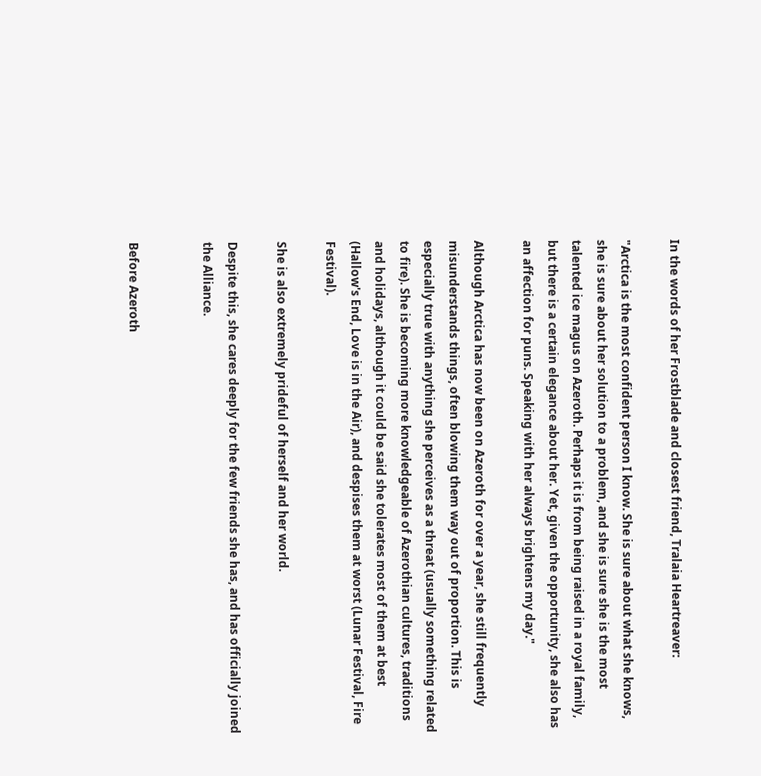In the words of her Frostblade and closest friend, Tralaia Heartreaver:

"Arctica is the most confident person I know. She is sure about what she knows, she is sure about her solution to a problem, and she is sure she is the most talented ice magus on Azeroth. Perhaps it is from being raised in a royal family, but there is a certain elegance about her. Yet, given the opportunity, she also has an affection for puns. Speaking with her always brightens my day."

Although Arctica has now been on Azeroth for over a year, she still frequently misunderstands things, often blowing them way out of proportion. This is especially true with anything she perceives as a threat (usually something related to fire). She is becoming more knowledgeable of Azerothian cultures, traditions and holidays, although it could be said she tolerates most of them at best (Hallow's End, Love is in the Air), and despises them at worst (Lunar Festival, Fire Festival).

She is also extremely prideful of herself and her world.

Despite this, she cares deeply for the few friends she has, and has officially joined the Alliance.


Before Azeroth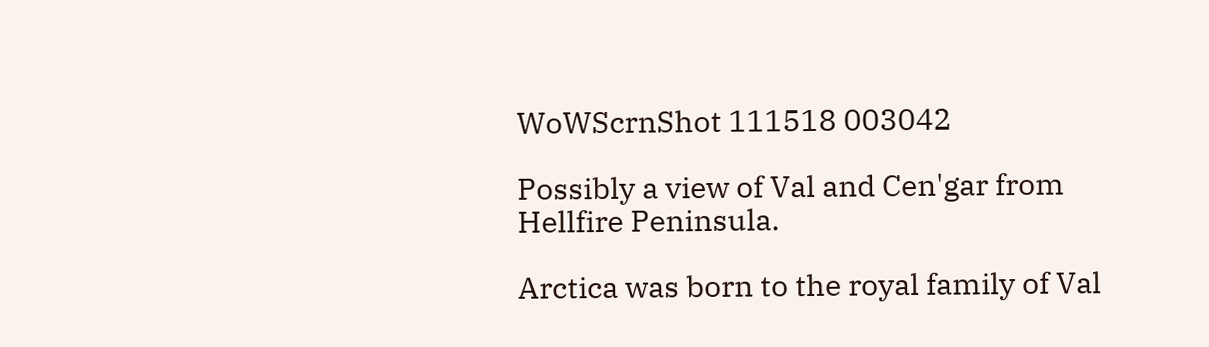WoWScrnShot 111518 003042

Possibly a view of Val and Cen'gar from Hellfire Peninsula.

Arctica was born to the royal family of Val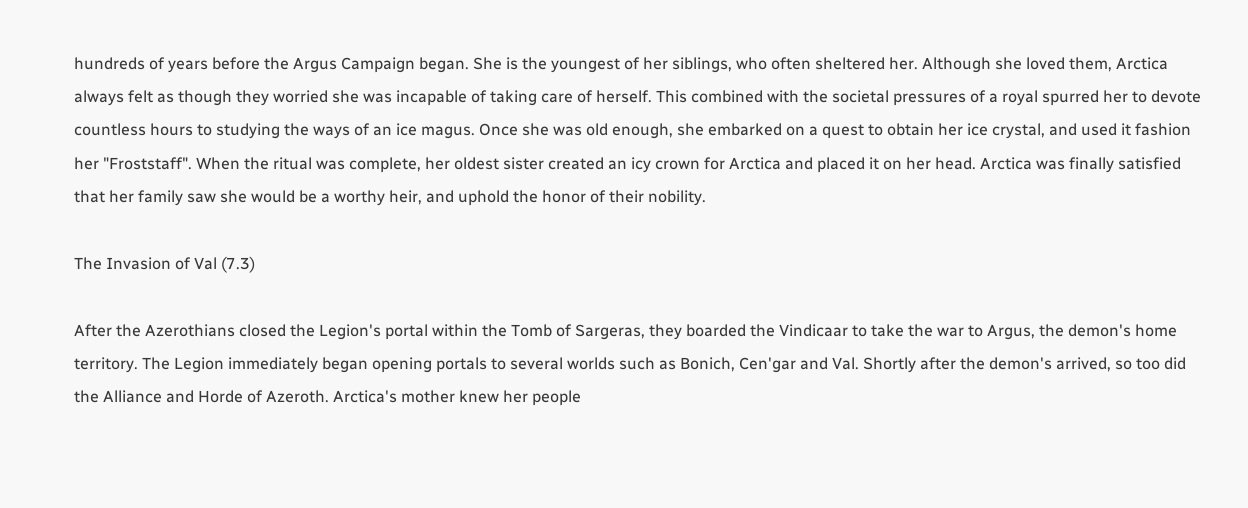hundreds of years before the Argus Campaign began. She is the youngest of her siblings, who often sheltered her. Although she loved them, Arctica always felt as though they worried she was incapable of taking care of herself. This combined with the societal pressures of a royal spurred her to devote countless hours to studying the ways of an ice magus. Once she was old enough, she embarked on a quest to obtain her ice crystal, and used it fashion her "Froststaff". When the ritual was complete, her oldest sister created an icy crown for Arctica and placed it on her head. Arctica was finally satisfied that her family saw she would be a worthy heir, and uphold the honor of their nobility.

The Invasion of Val (7.3)

After the Azerothians closed the Legion's portal within the Tomb of Sargeras, they boarded the Vindicaar to take the war to Argus, the demon's home territory. The Legion immediately began opening portals to several worlds such as Bonich, Cen'gar and Val. Shortly after the demon's arrived, so too did the Alliance and Horde of Azeroth. Arctica's mother knew her people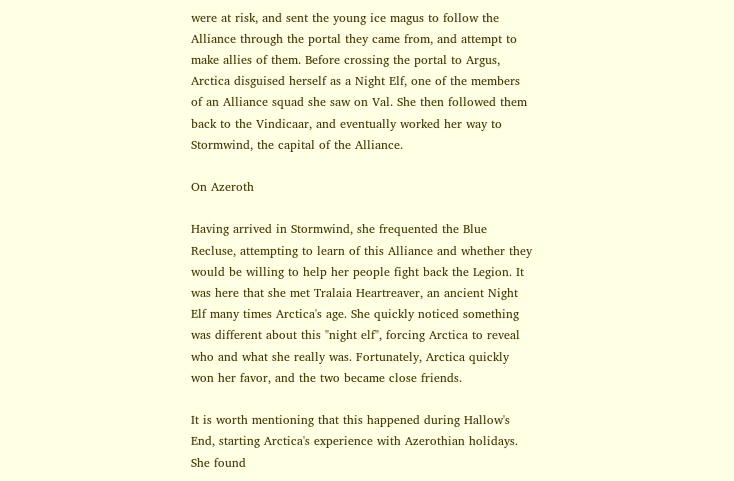were at risk, and sent the young ice magus to follow the Alliance through the portal they came from, and attempt to make allies of them. Before crossing the portal to Argus, Arctica disguised herself as a Night Elf, one of the members of an Alliance squad she saw on Val. She then followed them back to the Vindicaar, and eventually worked her way to Stormwind, the capital of the Alliance.

On Azeroth

Having arrived in Stormwind, she frequented the Blue Recluse, attempting to learn of this Alliance and whether they would be willing to help her people fight back the Legion. It was here that she met Tralaia Heartreaver, an ancient Night Elf many times Arctica's age. She quickly noticed something was different about this "night elf", forcing Arctica to reveal who and what she really was. Fortunately, Arctica quickly won her favor, and the two became close friends.

It is worth mentioning that this happened during Hallow's End, starting Arctica's experience with Azerothian holidays. She found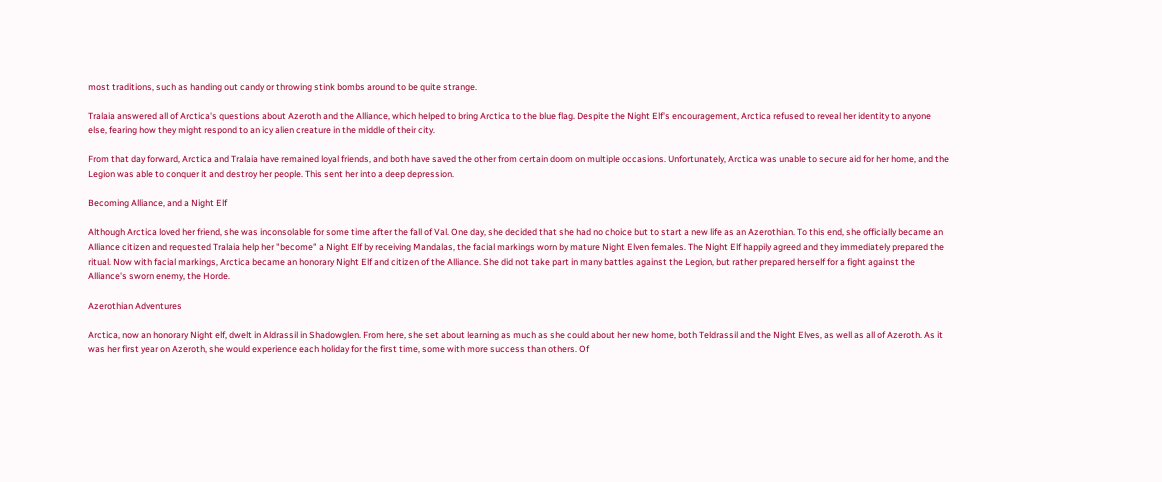most traditions, such as handing out candy or throwing stink bombs around to be quite strange.

Tralaia answered all of Arctica's questions about Azeroth and the Alliance, which helped to bring Arctica to the blue flag. Despite the Night Elf's encouragement, Arctica refused to reveal her identity to anyone else, fearing how they might respond to an icy alien creature in the middle of their city.

From that day forward, Arctica and Tralaia have remained loyal friends, and both have saved the other from certain doom on multiple occasions. Unfortunately, Arctica was unable to secure aid for her home, and the Legion was able to conquer it and destroy her people. This sent her into a deep depression.

Becoming Alliance, and a Night Elf

Although Arctica loved her friend, she was inconsolable for some time after the fall of Val. One day, she decided that she had no choice but to start a new life as an Azerothian. To this end, she officially became an Alliance citizen and requested Tralaia help her "become" a Night Elf by receiving Mandalas, the facial markings worn by mature Night Elven females. The Night Elf happily agreed and they immediately prepared the ritual. Now with facial markings, Arctica became an honorary Night Elf and citizen of the Alliance. She did not take part in many battles against the Legion, but rather prepared herself for a fight against the Alliance's sworn enemy, the Horde.

Azerothian Adventures

Arctica, now an honorary Night elf, dwelt in Aldrassil in Shadowglen. From here, she set about learning as much as she could about her new home, both Teldrassil and the Night Elves, as well as all of Azeroth. As it was her first year on Azeroth, she would experience each holiday for the first time, some with more success than others. Of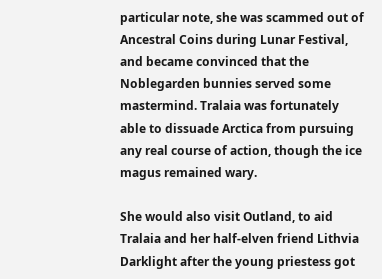particular note, she was scammed out of Ancestral Coins during Lunar Festival, and became convinced that the Noblegarden bunnies served some mastermind. Tralaia was fortunately able to dissuade Arctica from pursuing any real course of action, though the ice magus remained wary.

She would also visit Outland, to aid Tralaia and her half-elven friend Lithvia Darklight after the young priestess got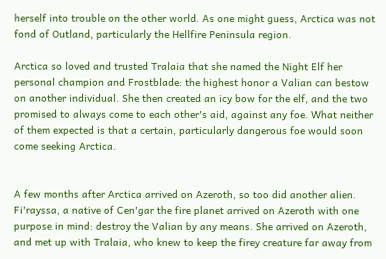herself into trouble on the other world. As one might guess, Arctica was not fond of Outland, particularly the Hellfire Peninsula region.

Arctica so loved and trusted Tralaia that she named the Night Elf her personal champion and Frostblade: the highest honor a Valian can bestow on another individual. She then created an icy bow for the elf, and the two promised to always come to each other's aid, against any foe. What neither of them expected is that a certain, particularly dangerous foe would soon come seeking Arctica.


A few months after Arctica arrived on Azeroth, so too did another alien. Fi'rayssa, a native of Cen'gar the fire planet arrived on Azeroth with one purpose in mind: destroy the Valian by any means. She arrived on Azeroth, and met up with Tralaia, who knew to keep the firey creature far away from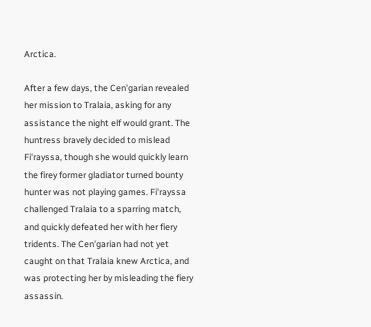Arctica.

After a few days, the Cen'garian revealed her mission to Tralaia, asking for any assistance the night elf would grant. The huntress bravely decided to mislead Fi'rayssa, though she would quickly learn the firey former gladiator turned bounty hunter was not playing games. Fi'rayssa challenged Tralaia to a sparring match, and quickly defeated her with her fiery tridents. The Cen'garian had not yet caught on that Tralaia knew Arctica, and was protecting her by misleading the fiery assassin.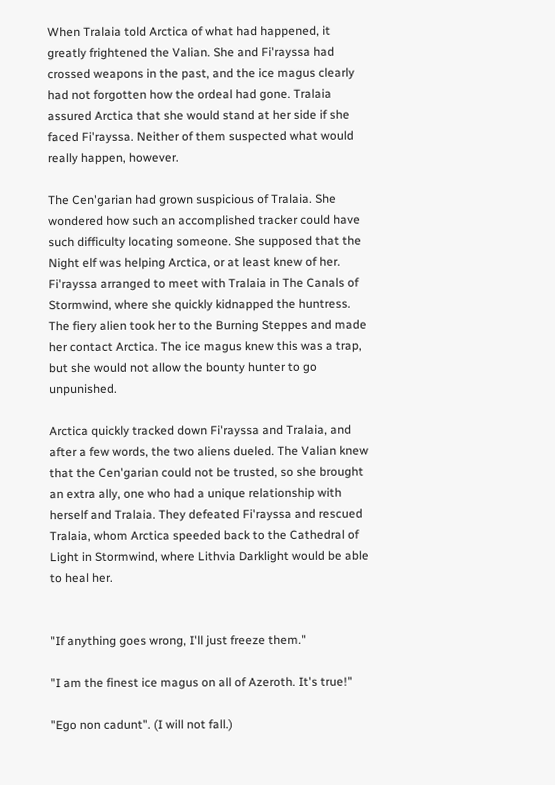When Tralaia told Arctica of what had happened, it greatly frightened the Valian. She and Fi'rayssa had crossed weapons in the past, and the ice magus clearly had not forgotten how the ordeal had gone. Tralaia assured Arctica that she would stand at her side if she faced Fi'rayssa. Neither of them suspected what would really happen, however.

The Cen'garian had grown suspicious of Tralaia. She wondered how such an accomplished tracker could have such difficulty locating someone. She supposed that the Night elf was helping Arctica, or at least knew of her. Fi'rayssa arranged to meet with Tralaia in The Canals of Stormwind, where she quickly kidnapped the huntress. The fiery alien took her to the Burning Steppes and made her contact Arctica. The ice magus knew this was a trap, but she would not allow the bounty hunter to go unpunished.

Arctica quickly tracked down Fi'rayssa and Tralaia, and after a few words, the two aliens dueled. The Valian knew that the Cen'garian could not be trusted, so she brought an extra ally, one who had a unique relationship with herself and Tralaia. They defeated Fi'rayssa and rescued Tralaia, whom Arctica speeded back to the Cathedral of Light in Stormwind, where Lithvia Darklight would be able to heal her.


"If anything goes wrong, I'll just freeze them."

"I am the finest ice magus on all of Azeroth. It's true!"

"Ego non cadunt". (I will not fall.)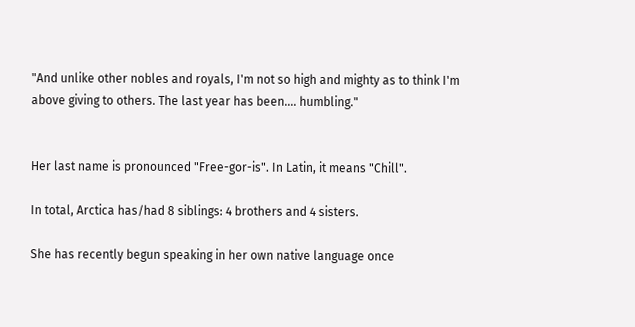"And unlike other nobles and royals, I'm not so high and mighty as to think I'm above giving to others. The last year has been.... humbling."


Her last name is pronounced "Free-gor-is". In Latin, it means "Chill".

In total, Arctica has/had 8 siblings: 4 brothers and 4 sisters.

She has recently begun speaking in her own native language once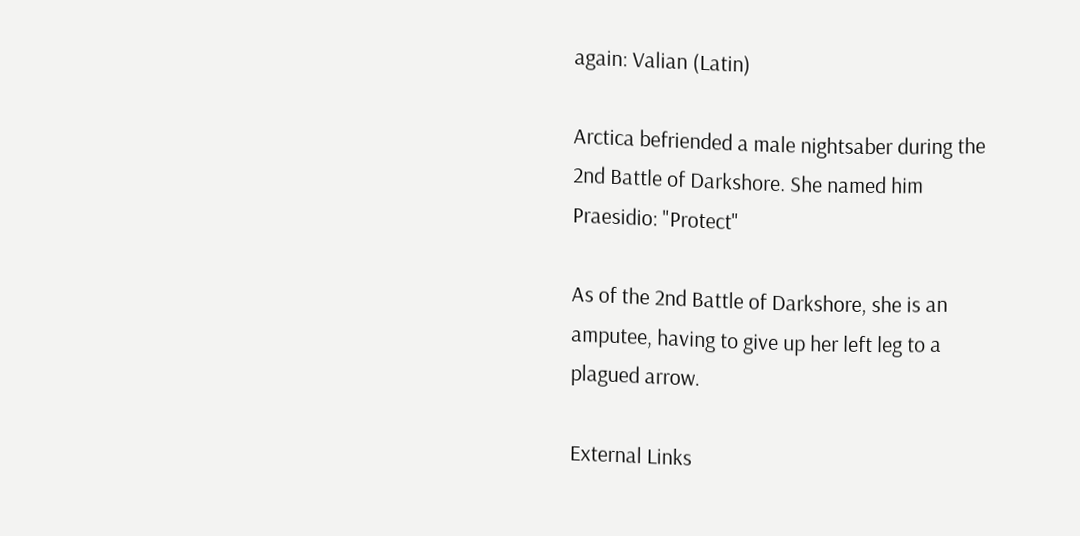again: Valian (Latin)

Arctica befriended a male nightsaber during the 2nd Battle of Darkshore. She named him Praesidio: "Protect"

As of the 2nd Battle of Darkshore, she is an amputee, having to give up her left leg to a plagued arrow.

External Links